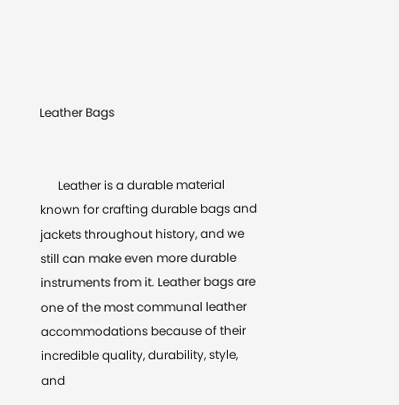Leather Bags


      Leather is a durable material known for crafting durable bags and jackets throughout history, and we still can make even more durable instruments from it. Leather bags are one of the most communal leather accommodations because of their incredible quality, durability, style, and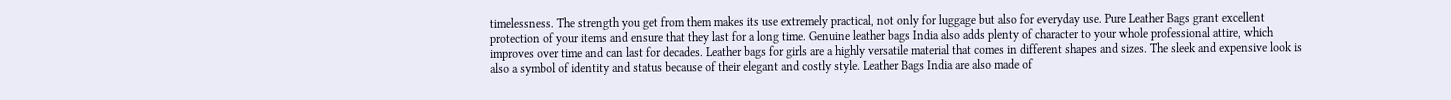timelessness. The strength you get from them makes its use extremely practical, not only for luggage but also for everyday use. Pure Leather Bags grant excellent protection of your items and ensure that they last for a long time. Genuine leather bags India also adds plenty of character to your whole professional attire, which improves over time and can last for decades. Leather bags for girls are a highly versatile material that comes in different shapes and sizes. The sleek and expensive look is also a symbol of identity and status because of their elegant and costly style. Leather Bags India are also made of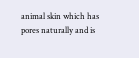animal skin which has pores naturally and is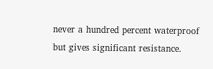never a hundred percent waterproof but gives significant resistance.